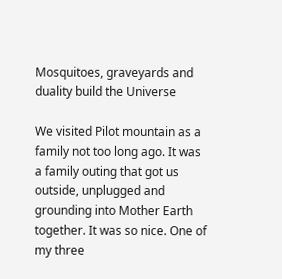Mosquitoes, graveyards and duality build the Universe

We visited Pilot mountain as a family not too long ago. It was a family outing that got us outside, unplugged and grounding into Mother Earth together. It was so nice. One of my three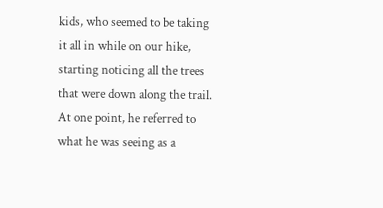kids, who seemed to be taking it all in while on our hike, starting noticing all the trees that were down along the trail. At one point, he referred to what he was seeing as a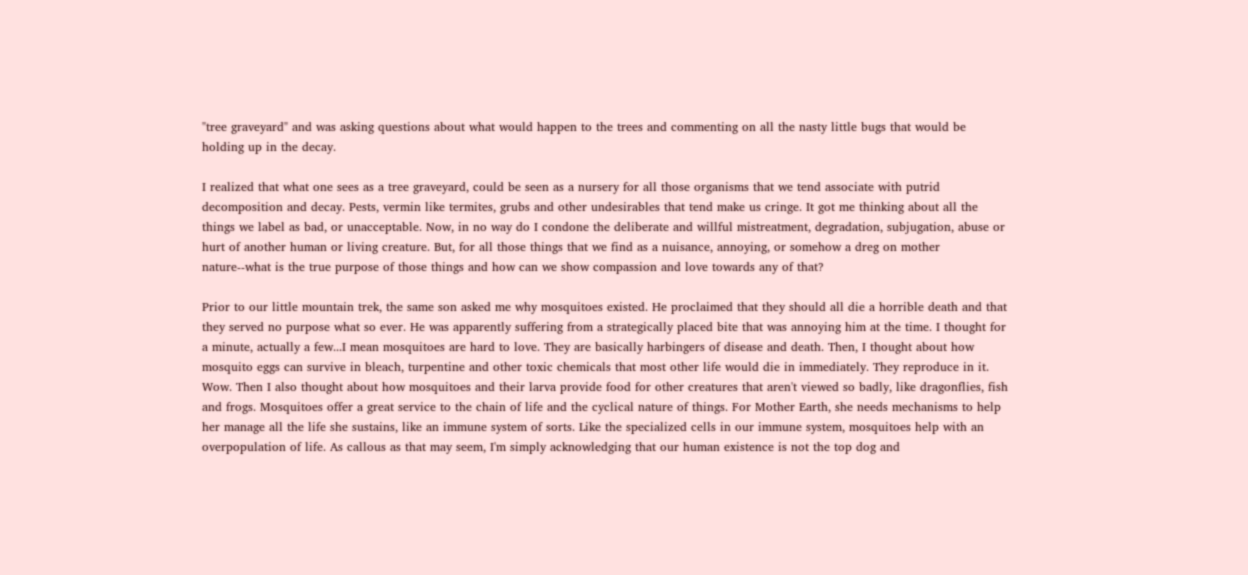"tree graveyard" and was asking questions about what would happen to the trees and commenting on all the nasty little bugs that would be holding up in the decay.

I realized that what one sees as a tree graveyard, could be seen as a nursery for all those organisms that we tend associate with putrid decomposition and decay. Pests, vermin like termites, grubs and other undesirables that tend make us cringe. It got me thinking about all the things we label as bad, or unacceptable. Now, in no way do I condone the deliberate and willful mistreatment, degradation, subjugation, abuse or hurt of another human or living creature. But, for all those things that we find as a nuisance, annoying, or somehow a dreg on mother nature--what is the true purpose of those things and how can we show compassion and love towards any of that?

Prior to our little mountain trek, the same son asked me why mosquitoes existed. He proclaimed that they should all die a horrible death and that they served no purpose what so ever. He was apparently suffering from a strategically placed bite that was annoying him at the time. I thought for a minute, actually a few...I mean mosquitoes are hard to love. They are basically harbingers of disease and death. Then, I thought about how mosquito eggs can survive in bleach, turpentine and other toxic chemicals that most other life would die in immediately. They reproduce in it. Wow. Then I also thought about how mosquitoes and their larva provide food for other creatures that aren't viewed so badly, like dragonflies, fish and frogs. Mosquitoes offer a great service to the chain of life and the cyclical nature of things. For Mother Earth, she needs mechanisms to help her manage all the life she sustains, like an immune system of sorts. Like the specialized cells in our immune system, mosquitoes help with an overpopulation of life. As callous as that may seem, I'm simply acknowledging that our human existence is not the top dog and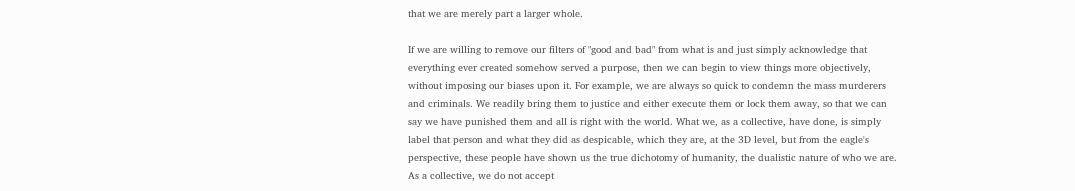that we are merely part a larger whole.

If we are willing to remove our filters of "good and bad" from what is and just simply acknowledge that everything ever created somehow served a purpose, then we can begin to view things more objectively, without imposing our biases upon it. For example, we are always so quick to condemn the mass murderers and criminals. We readily bring them to justice and either execute them or lock them away, so that we can say we have punished them and all is right with the world. What we, as a collective, have done, is simply label that person and what they did as despicable, which they are, at the 3D level, but from the eagle's perspective, these people have shown us the true dichotomy of humanity, the dualistic nature of who we are. As a collective, we do not accept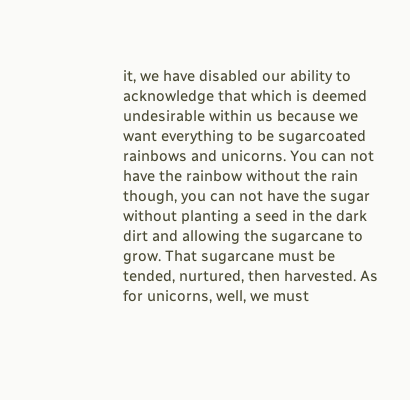it, we have disabled our ability to acknowledge that which is deemed undesirable within us because we want everything to be sugarcoated rainbows and unicorns. You can not have the rainbow without the rain though, you can not have the sugar without planting a seed in the dark dirt and allowing the sugarcane to grow. That sugarcane must be tended, nurtured, then harvested. As for unicorns, well, we must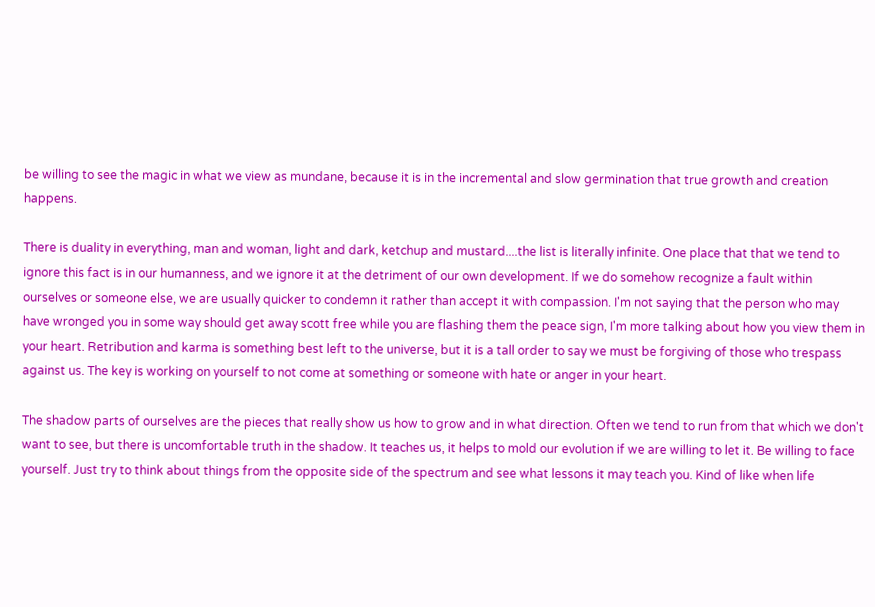be willing to see the magic in what we view as mundane, because it is in the incremental and slow germination that true growth and creation happens.

There is duality in everything, man and woman, light and dark, ketchup and mustard....the list is literally infinite. One place that that we tend to ignore this fact is in our humanness, and we ignore it at the detriment of our own development. If we do somehow recognize a fault within ourselves or someone else, we are usually quicker to condemn it rather than accept it with compassion. I'm not saying that the person who may have wronged you in some way should get away scott free while you are flashing them the peace sign, I'm more talking about how you view them in your heart. Retribution and karma is something best left to the universe, but it is a tall order to say we must be forgiving of those who trespass against us. The key is working on yourself to not come at something or someone with hate or anger in your heart.

The shadow parts of ourselves are the pieces that really show us how to grow and in what direction. Often we tend to run from that which we don't want to see, but there is uncomfortable truth in the shadow. It teaches us, it helps to mold our evolution if we are willing to let it. Be willing to face yourself. Just try to think about things from the opposite side of the spectrum and see what lessons it may teach you. Kind of like when life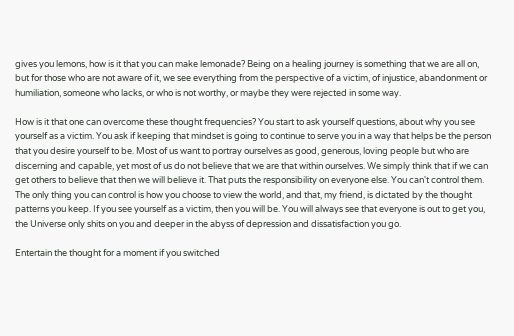gives you lemons, how is it that you can make lemonade? Being on a healing journey is something that we are all on, but for those who are not aware of it, we see everything from the perspective of a victim, of injustice, abandonment or humiliation, someone who lacks, or who is not worthy, or maybe they were rejected in some way.

How is it that one can overcome these thought frequencies? You start to ask yourself questions, about why you see yourself as a victim. You ask if keeping that mindset is going to continue to serve you in a way that helps be the person that you desire yourself to be. Most of us want to portray ourselves as good, generous, loving people but who are discerning and capable, yet most of us do not believe that we are that within ourselves. We simply think that if we can get others to believe that then we will believe it. That puts the responsibility on everyone else. You can't control them. The only thing you can control is how you choose to view the world, and that, my friend, is dictated by the thought patterns you keep. If you see yourself as a victim, then you will be. You will always see that everyone is out to get you, the Universe only shits on you and deeper in the abyss of depression and dissatisfaction you go.

Entertain the thought for a moment if you switched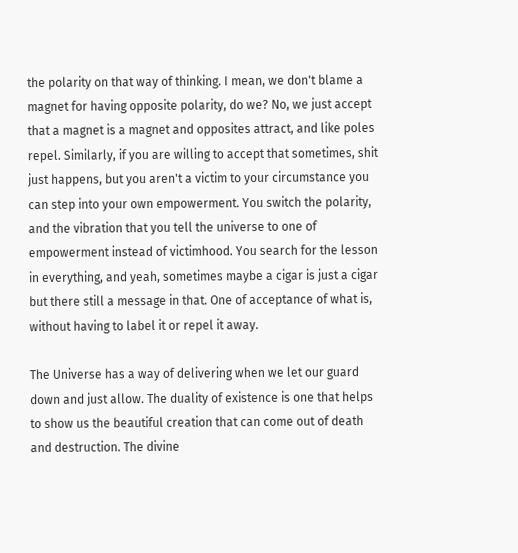the polarity on that way of thinking. I mean, we don't blame a magnet for having opposite polarity, do we? No, we just accept that a magnet is a magnet and opposites attract, and like poles repel. Similarly, if you are willing to accept that sometimes, shit just happens, but you aren't a victim to your circumstance you can step into your own empowerment. You switch the polarity, and the vibration that you tell the universe to one of empowerment instead of victimhood. You search for the lesson in everything, and yeah, sometimes maybe a cigar is just a cigar but there still a message in that. One of acceptance of what is, without having to label it or repel it away.

The Universe has a way of delivering when we let our guard down and just allow. The duality of existence is one that helps to show us the beautiful creation that can come out of death and destruction. The divine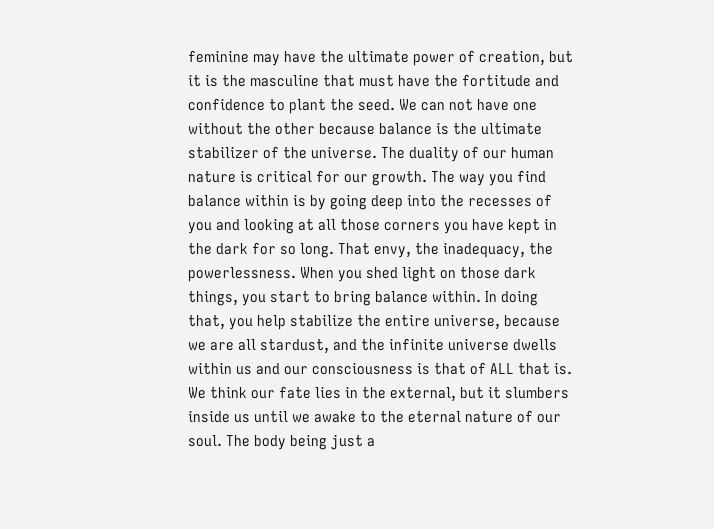feminine may have the ultimate power of creation, but it is the masculine that must have the fortitude and confidence to plant the seed. We can not have one without the other because balance is the ultimate stabilizer of the universe. The duality of our human nature is critical for our growth. The way you find balance within is by going deep into the recesses of you and looking at all those corners you have kept in the dark for so long. That envy, the inadequacy, the powerlessness. When you shed light on those dark things, you start to bring balance within. In doing that, you help stabilize the entire universe, because we are all stardust, and the infinite universe dwells within us and our consciousness is that of ALL that is. We think our fate lies in the external, but it slumbers inside us until we awake to the eternal nature of our soul. The body being just a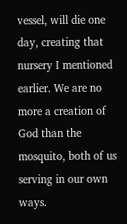vessel, will die one day, creating that nursery I mentioned earlier. We are no more a creation of God than the mosquito, both of us serving in our own ways.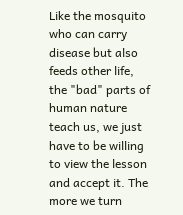Like the mosquito who can carry disease but also feeds other life, the "bad" parts of human nature teach us, we just have to be willing to view the lesson and accept it. The more we turn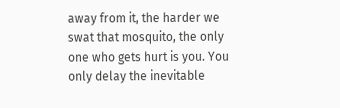away from it, the harder we swat that mosquito, the only one who gets hurt is you. You only delay the inevitable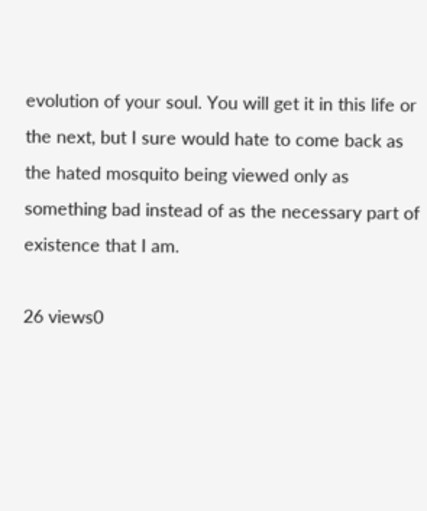evolution of your soul. You will get it in this life or the next, but I sure would hate to come back as the hated mosquito being viewed only as something bad instead of as the necessary part of existence that I am.

26 views0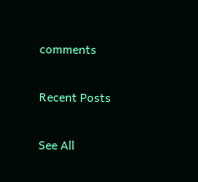comments

Recent Posts

See All